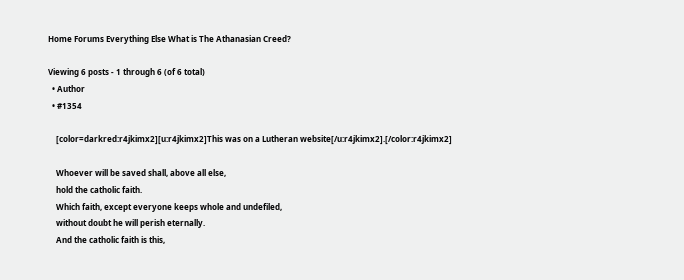Home Forums Everything Else What is The Athanasian Creed?

Viewing 6 posts - 1 through 6 (of 6 total)
  • Author
  • #1354

    [color=darkred:r4jkimx2][u:r4jkimx2]This was on a Lutheran website[/u:r4jkimx2].[/color:r4jkimx2]

    Whoever will be saved shall, above all else,
    hold the catholic faith.
    Which faith, except everyone keeps whole and undefiled,
    without doubt he will perish eternally.
    And the catholic faith is this,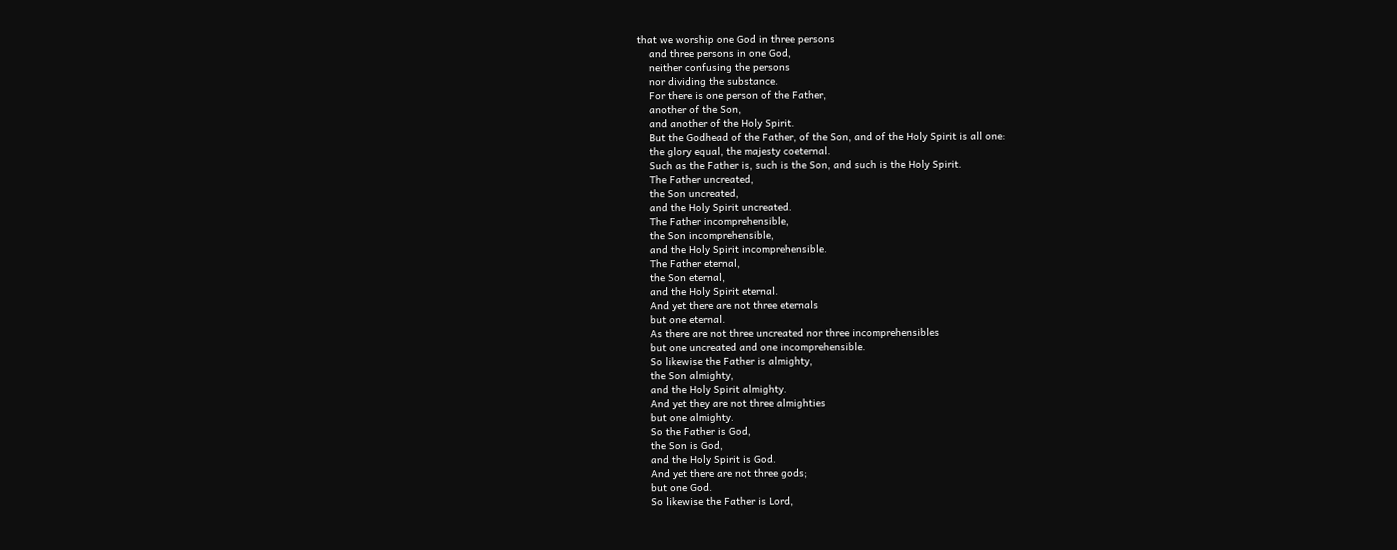that we worship one God in three persons
    and three persons in one God,
    neither confusing the persons
    nor dividing the substance.
    For there is one person of the Father,
    another of the Son,
    and another of the Holy Spirit.
    But the Godhead of the Father, of the Son, and of the Holy Spirit is all one:
    the glory equal, the majesty coeternal.
    Such as the Father is, such is the Son, and such is the Holy Spirit.
    The Father uncreated,
    the Son uncreated,
    and the Holy Spirit uncreated.
    The Father incomprehensible,
    the Son incomprehensible,
    and the Holy Spirit incomprehensible.
    The Father eternal,
    the Son eternal,
    and the Holy Spirit eternal.
    And yet there are not three eternals
    but one eternal.
    As there are not three uncreated nor three incomprehensibles
    but one uncreated and one incomprehensible.
    So likewise the Father is almighty,
    the Son almighty,
    and the Holy Spirit almighty.
    And yet they are not three almighties
    but one almighty.
    So the Father is God,
    the Son is God,
    and the Holy Spirit is God.
    And yet there are not three gods;
    but one God.
    So likewise the Father is Lord,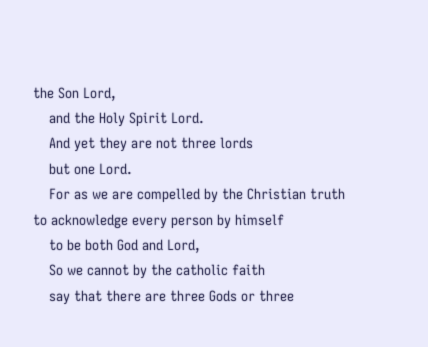the Son Lord,
    and the Holy Spirit Lord.
    And yet they are not three lords
    but one Lord.
    For as we are compelled by the Christian truth to acknowledge every person by himself
    to be both God and Lord,
    So we cannot by the catholic faith
    say that there are three Gods or three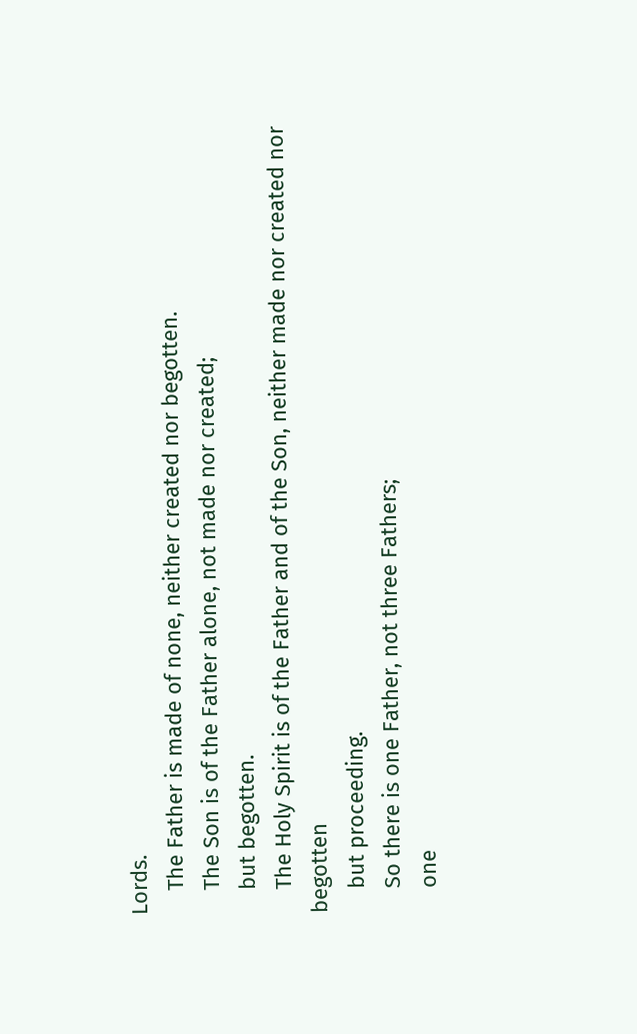Lords.
    The Father is made of none, neither created nor begotten.
    The Son is of the Father alone, not made nor created;
    but begotten.
    The Holy Spirit is of the Father and of the Son, neither made nor created nor begotten
    but proceeding.
    So there is one Father, not three Fathers;
    one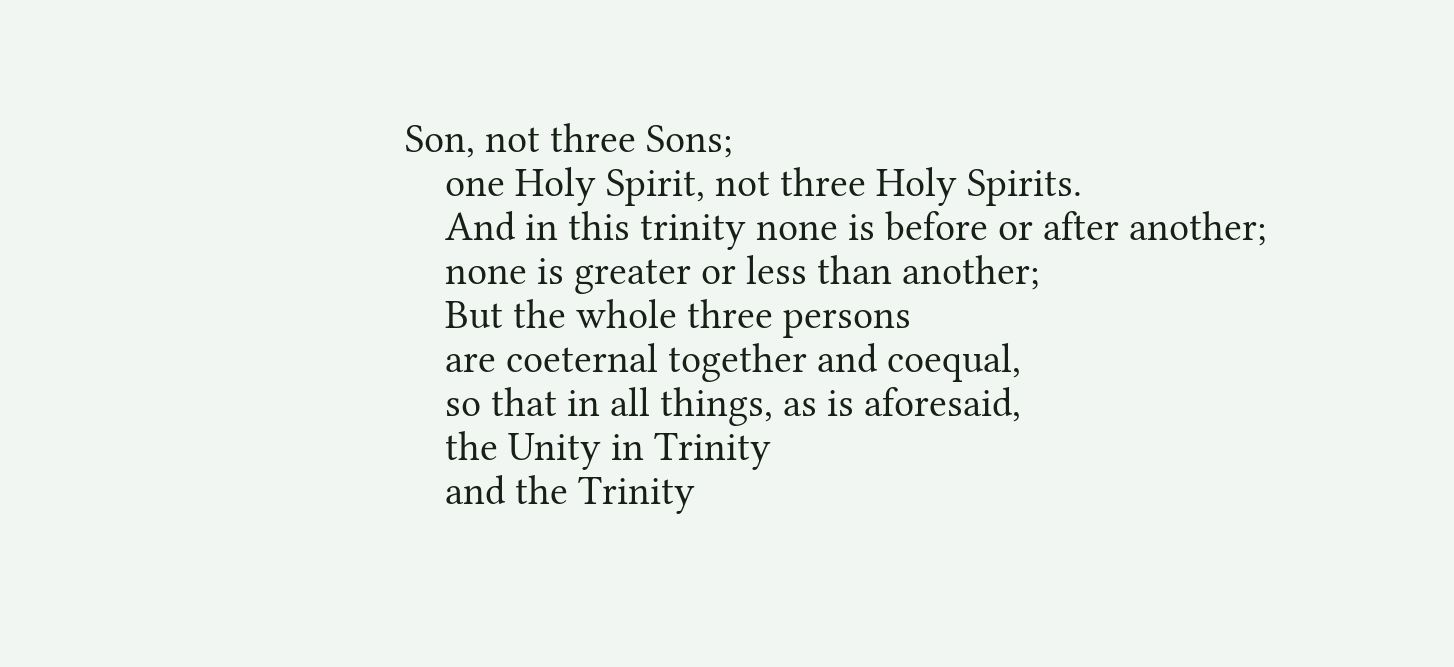Son, not three Sons;
    one Holy Spirit, not three Holy Spirits.
    And in this trinity none is before or after another;
    none is greater or less than another;
    But the whole three persons
    are coeternal together and coequal,
    so that in all things, as is aforesaid,
    the Unity in Trinity
    and the Trinity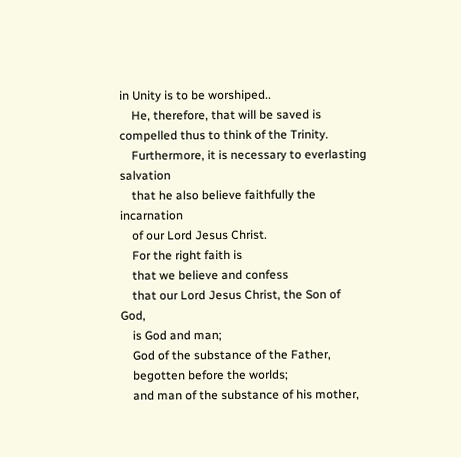in Unity is to be worshiped..
    He, therefore, that will be saved is compelled thus to think of the Trinity.
    Furthermore, it is necessary to everlasting salvation
    that he also believe faithfully the incarnation
    of our Lord Jesus Christ.
    For the right faith is
    that we believe and confess
    that our Lord Jesus Christ, the Son of God,
    is God and man;
    God of the substance of the Father,
    begotten before the worlds;
    and man of the substance of his mother,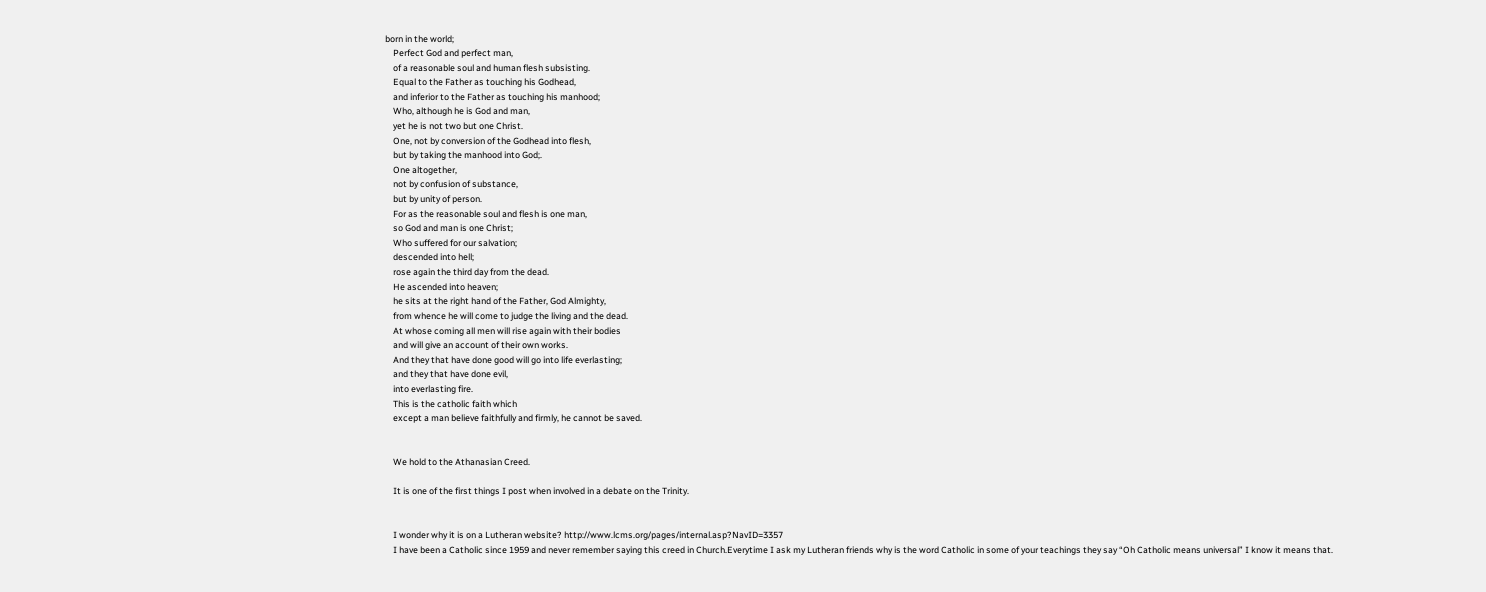born in the world;
    Perfect God and perfect man,
    of a reasonable soul and human flesh subsisting.
    Equal to the Father as touching his Godhead,
    and inferior to the Father as touching his manhood;
    Who, although he is God and man,
    yet he is not two but one Christ.
    One, not by conversion of the Godhead into flesh,
    but by taking the manhood into God;.
    One altogether,
    not by confusion of substance,
    but by unity of person.
    For as the reasonable soul and flesh is one man,
    so God and man is one Christ;
    Who suffered for our salvation;
    descended into hell;
    rose again the third day from the dead.
    He ascended into heaven;
    he sits at the right hand of the Father, God Almighty,
    from whence he will come to judge the living and the dead.
    At whose coming all men will rise again with their bodies
    and will give an account of their own works.
    And they that have done good will go into life everlasting;
    and they that have done evil,
    into everlasting fire.
    This is the catholic faith which
    except a man believe faithfully and firmly, he cannot be saved.


    We hold to the Athanasian Creed.

    It is one of the first things I post when involved in a debate on the Trinity.


    I wonder why it is on a Lutheran website? http://www.lcms.org/pages/internal.asp?NavID=3357
    I have been a Catholic since 1959 and never remember saying this creed in Church.Everytime I ask my Lutheran friends why is the word Catholic in some of your teachings they say “Oh Catholic means universal” I know it means that.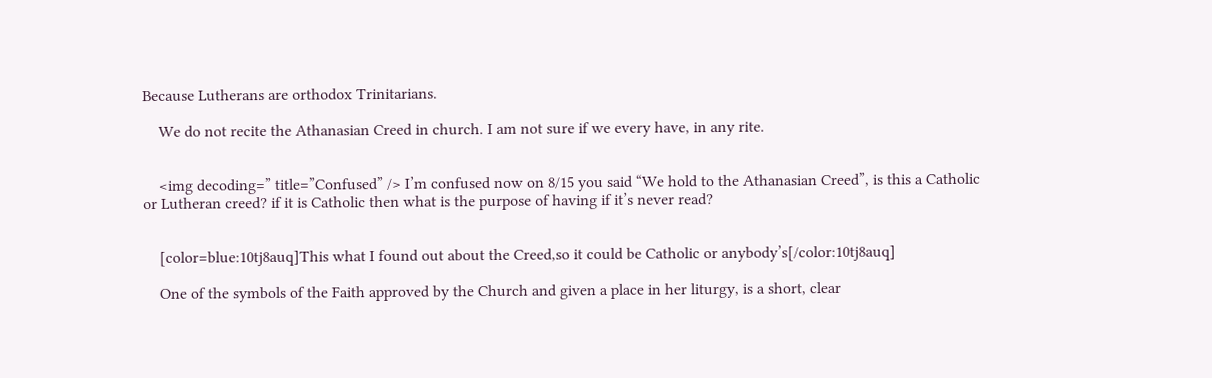Because Lutherans are orthodox Trinitarians.

    We do not recite the Athanasian Creed in church. I am not sure if we every have, in any rite.


    <img decoding=” title=”Confused” /> I’m confused now on 8/15 you said “We hold to the Athanasian Creed”, is this a Catholic or Lutheran creed? if it is Catholic then what is the purpose of having if it’s never read?


    [color=blue:10tj8auq]This what I found out about the Creed,so it could be Catholic or anybody’s[/color:10tj8auq]

    One of the symbols of the Faith approved by the Church and given a place in her liturgy, is a short, clear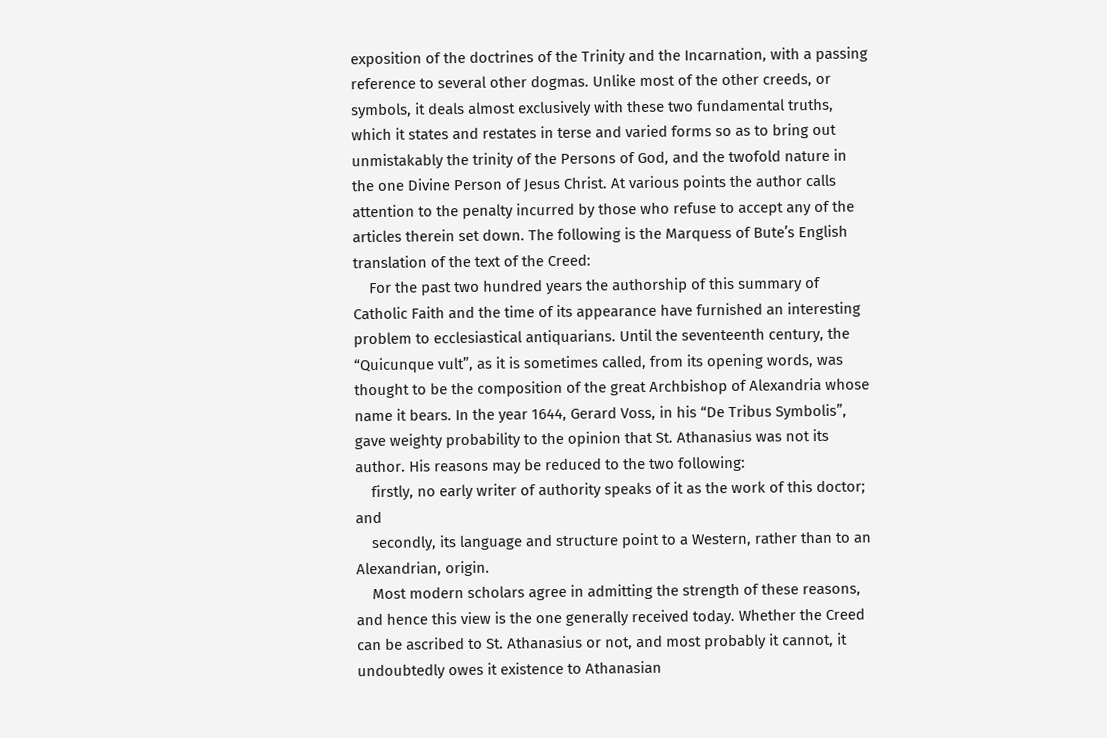exposition of the doctrines of the Trinity and the Incarnation, with a passing reference to several other dogmas. Unlike most of the other creeds, or symbols, it deals almost exclusively with these two fundamental truths, which it states and restates in terse and varied forms so as to bring out unmistakably the trinity of the Persons of God, and the twofold nature in the one Divine Person of Jesus Christ. At various points the author calls attention to the penalty incurred by those who refuse to accept any of the articles therein set down. The following is the Marquess of Bute’s English translation of the text of the Creed:
    For the past two hundred years the authorship of this summary of Catholic Faith and the time of its appearance have furnished an interesting problem to ecclesiastical antiquarians. Until the seventeenth century, the “Quicunque vult”, as it is sometimes called, from its opening words, was thought to be the composition of the great Archbishop of Alexandria whose name it bears. In the year 1644, Gerard Voss, in his “De Tribus Symbolis”, gave weighty probability to the opinion that St. Athanasius was not its author. His reasons may be reduced to the two following:
    firstly, no early writer of authority speaks of it as the work of this doctor; and
    secondly, its language and structure point to a Western, rather than to an Alexandrian, origin.
    Most modern scholars agree in admitting the strength of these reasons, and hence this view is the one generally received today. Whether the Creed can be ascribed to St. Athanasius or not, and most probably it cannot, it undoubtedly owes it existence to Athanasian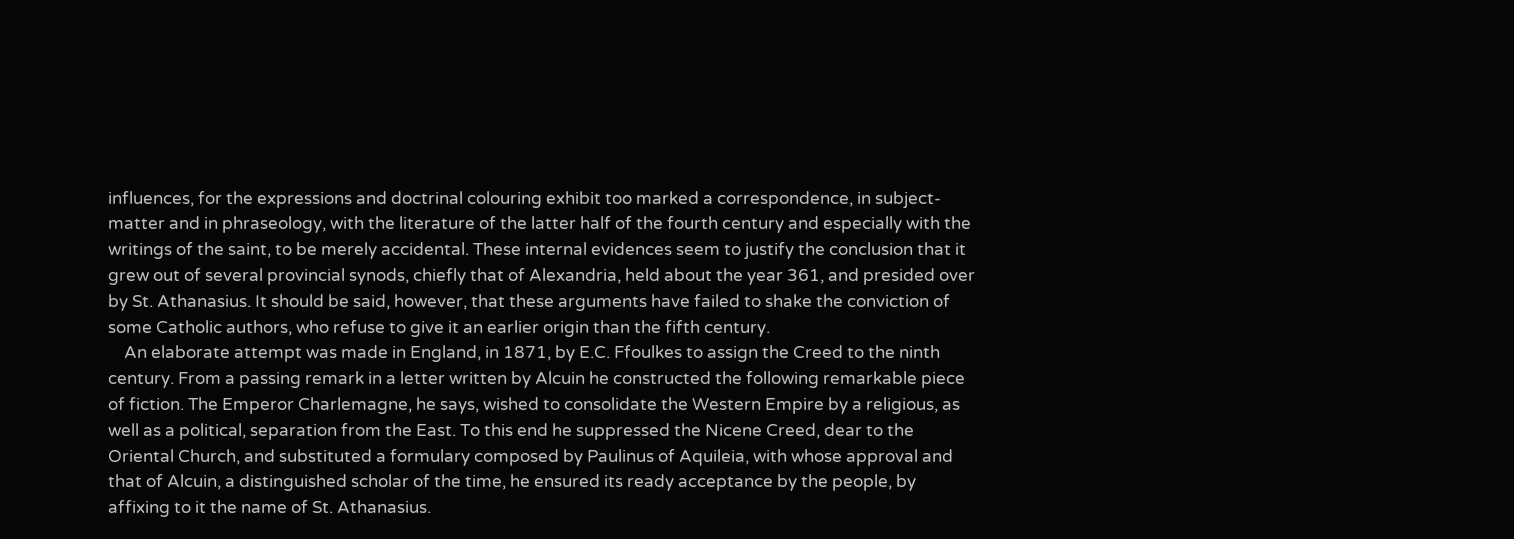influences, for the expressions and doctrinal colouring exhibit too marked a correspondence, in subject-matter and in phraseology, with the literature of the latter half of the fourth century and especially with the writings of the saint, to be merely accidental. These internal evidences seem to justify the conclusion that it grew out of several provincial synods, chiefly that of Alexandria, held about the year 361, and presided over by St. Athanasius. It should be said, however, that these arguments have failed to shake the conviction of some Catholic authors, who refuse to give it an earlier origin than the fifth century.
    An elaborate attempt was made in England, in 1871, by E.C. Ffoulkes to assign the Creed to the ninth century. From a passing remark in a letter written by Alcuin he constructed the following remarkable piece of fiction. The Emperor Charlemagne, he says, wished to consolidate the Western Empire by a religious, as well as a political, separation from the East. To this end he suppressed the Nicene Creed, dear to the Oriental Church, and substituted a formulary composed by Paulinus of Aquileia, with whose approval and that of Alcuin, a distinguished scholar of the time, he ensured its ready acceptance by the people, by affixing to it the name of St. Athanasius.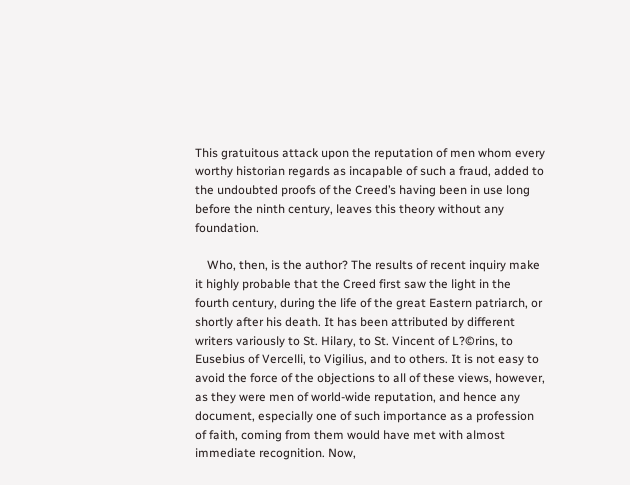This gratuitous attack upon the reputation of men whom every worthy historian regards as incapable of such a fraud, added to the undoubted proofs of the Creed’s having been in use long before the ninth century, leaves this theory without any foundation.

    Who, then, is the author? The results of recent inquiry make it highly probable that the Creed first saw the light in the fourth century, during the life of the great Eastern patriarch, or shortly after his death. It has been attributed by different writers variously to St. Hilary, to St. Vincent of L?©rins, to Eusebius of Vercelli, to Vigilius, and to others. It is not easy to avoid the force of the objections to all of these views, however, as they were men of world-wide reputation, and hence any document, especially one of such importance as a profession of faith, coming from them would have met with almost immediate recognition. Now,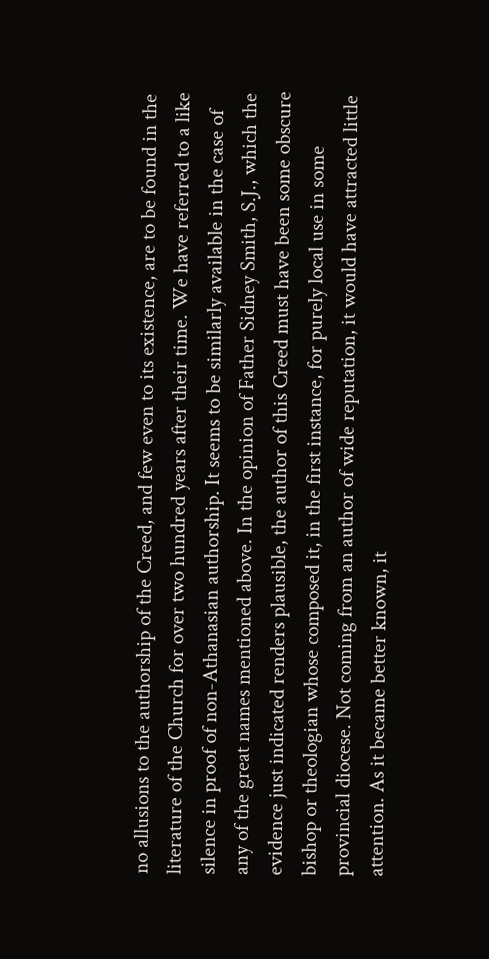no allusions to the authorship of the Creed, and few even to its existence, are to be found in the literature of the Church for over two hundred years after their time. We have referred to a like silence in proof of non-Athanasian authorship. It seems to be similarly available in the case of any of the great names mentioned above. In the opinion of Father Sidney Smith, S.J., which the evidence just indicated renders plausible, the author of this Creed must have been some obscure bishop or theologian whose composed it, in the first instance, for purely local use in some provincial diocese. Not coming from an author of wide reputation, it would have attracted little attention. As it became better known, it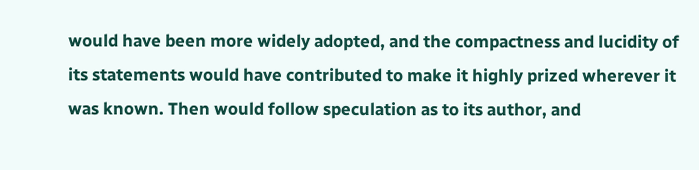would have been more widely adopted, and the compactness and lucidity of its statements would have contributed to make it highly prized wherever it was known. Then would follow speculation as to its author, and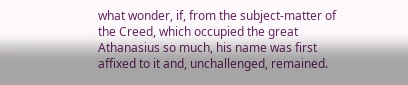what wonder, if, from the subject-matter of the Creed, which occupied the great Athanasius so much, his name was first affixed to it and, unchallenged, remained.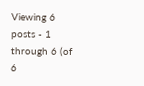Viewing 6 posts - 1 through 6 (of 6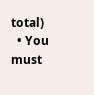total)
  • You must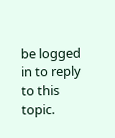be logged in to reply to this topic.